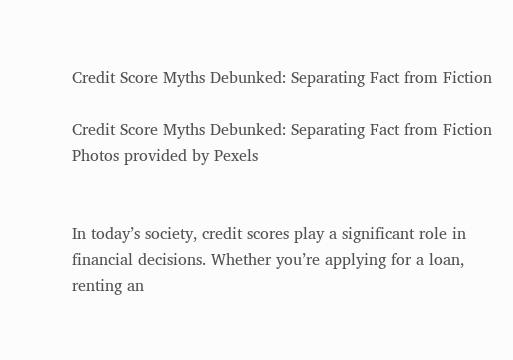Credit Score Myths Debunked: Separating Fact from Fiction

Credit Score Myths Debunked: Separating Fact from Fiction
Photos provided by Pexels


In today’s society, credit scores play a significant role in financial decisions. Whether you’re applying for a loan, renting an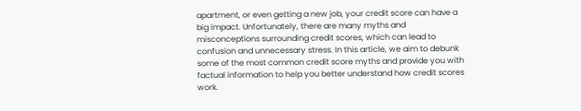apartment, or even getting a new job, your credit score can have a big impact. Unfortunately, there are many myths and misconceptions surrounding credit scores, which can lead to confusion and unnecessary stress. In this article, we aim to debunk some of the most common credit score myths and provide you with factual information to help you better understand how credit scores work.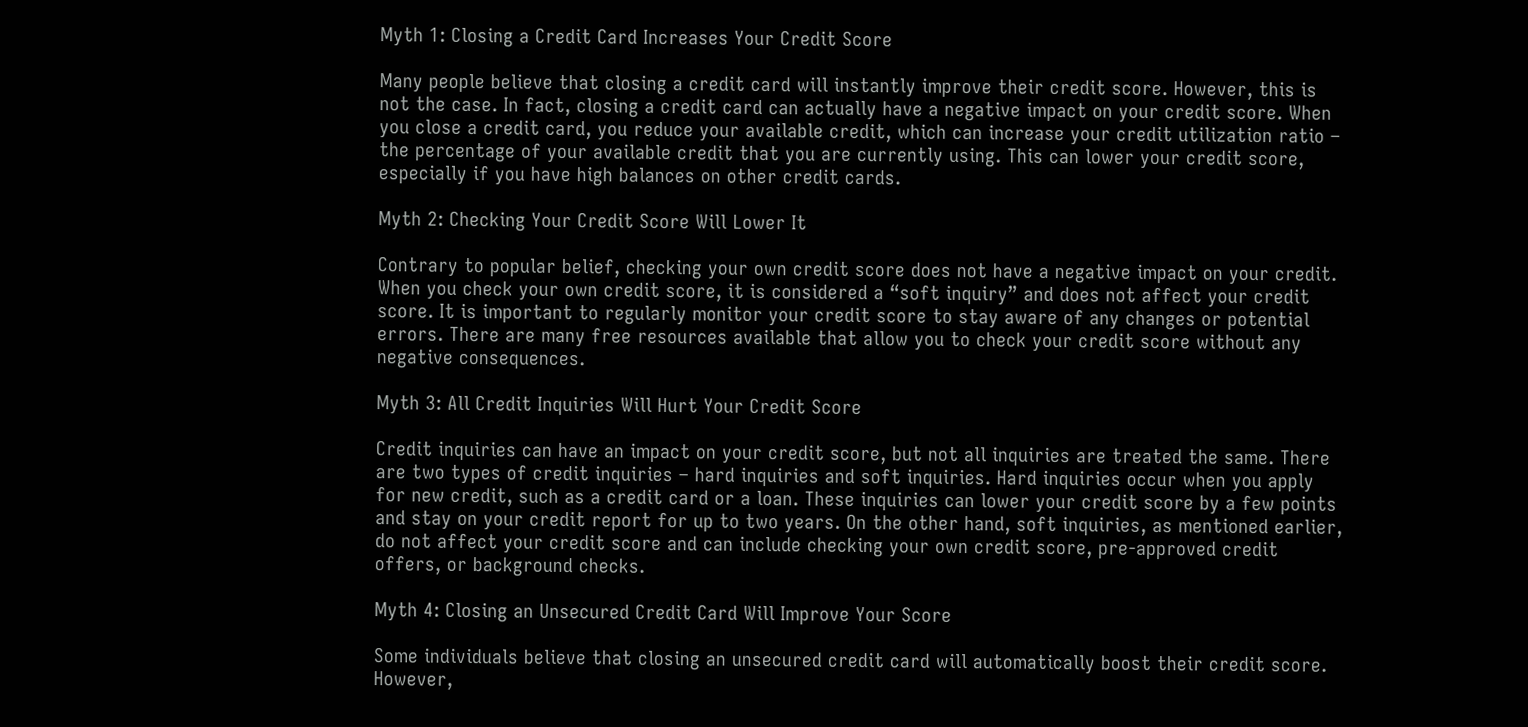Myth 1: Closing a Credit Card Increases Your Credit Score

Many people believe that closing a credit card will instantly improve their credit score. However, this is not the case. In fact, closing a credit card can actually have a negative impact on your credit score. When you close a credit card, you reduce your available credit, which can increase your credit utilization ratio – the percentage of your available credit that you are currently using. This can lower your credit score, especially if you have high balances on other credit cards.

Myth 2: Checking Your Credit Score Will Lower It

Contrary to popular belief, checking your own credit score does not have a negative impact on your credit. When you check your own credit score, it is considered a “soft inquiry” and does not affect your credit score. It is important to regularly monitor your credit score to stay aware of any changes or potential errors. There are many free resources available that allow you to check your credit score without any negative consequences.

Myth 3: All Credit Inquiries Will Hurt Your Credit Score

Credit inquiries can have an impact on your credit score, but not all inquiries are treated the same. There are two types of credit inquiries – hard inquiries and soft inquiries. Hard inquiries occur when you apply for new credit, such as a credit card or a loan. These inquiries can lower your credit score by a few points and stay on your credit report for up to two years. On the other hand, soft inquiries, as mentioned earlier, do not affect your credit score and can include checking your own credit score, pre-approved credit offers, or background checks.

Myth 4: Closing an Unsecured Credit Card Will Improve Your Score

Some individuals believe that closing an unsecured credit card will automatically boost their credit score. However,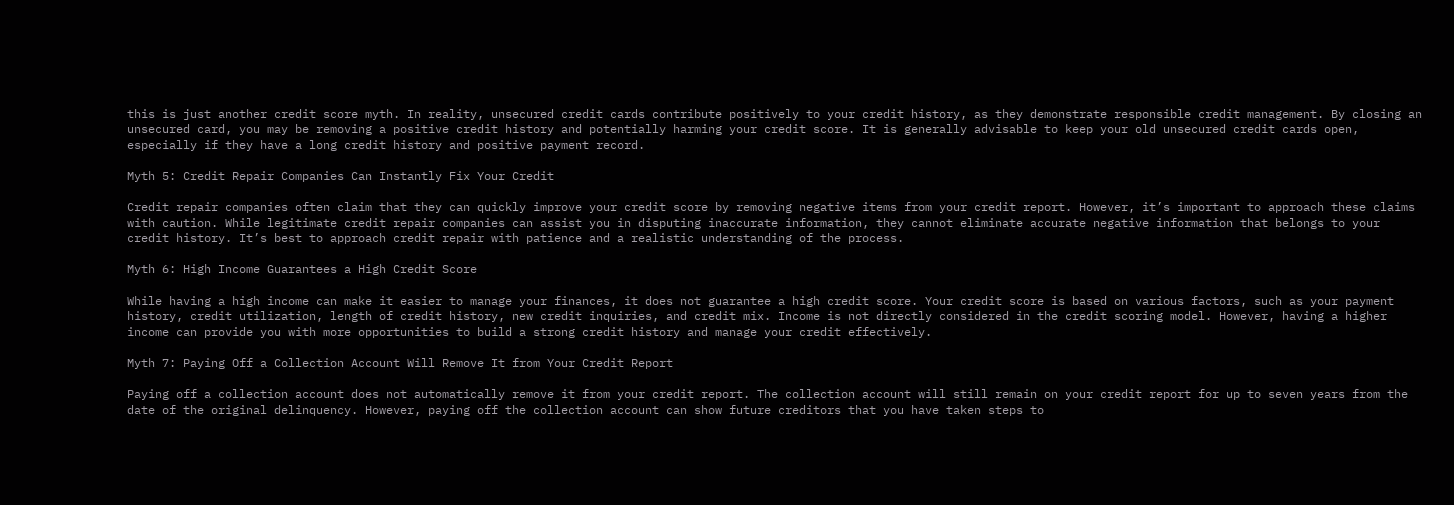this is just another credit score myth. In reality, unsecured credit cards contribute positively to your credit history, as they demonstrate responsible credit management. By closing an unsecured card, you may be removing a positive credit history and potentially harming your credit score. It is generally advisable to keep your old unsecured credit cards open, especially if they have a long credit history and positive payment record.

Myth 5: Credit Repair Companies Can Instantly Fix Your Credit

Credit repair companies often claim that they can quickly improve your credit score by removing negative items from your credit report. However, it’s important to approach these claims with caution. While legitimate credit repair companies can assist you in disputing inaccurate information, they cannot eliminate accurate negative information that belongs to your credit history. It’s best to approach credit repair with patience and a realistic understanding of the process.

Myth 6: High Income Guarantees a High Credit Score

While having a high income can make it easier to manage your finances, it does not guarantee a high credit score. Your credit score is based on various factors, such as your payment history, credit utilization, length of credit history, new credit inquiries, and credit mix. Income is not directly considered in the credit scoring model. However, having a higher income can provide you with more opportunities to build a strong credit history and manage your credit effectively.

Myth 7: Paying Off a Collection Account Will Remove It from Your Credit Report

Paying off a collection account does not automatically remove it from your credit report. The collection account will still remain on your credit report for up to seven years from the date of the original delinquency. However, paying off the collection account can show future creditors that you have taken steps to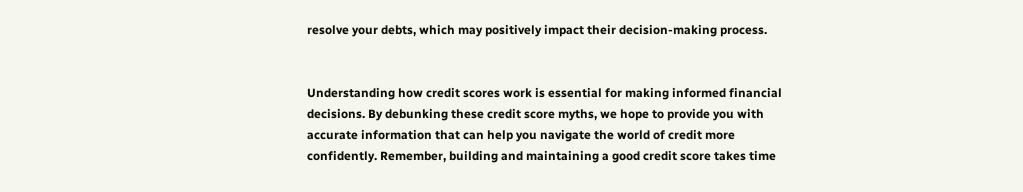resolve your debts, which may positively impact their decision-making process.


Understanding how credit scores work is essential for making informed financial decisions. By debunking these credit score myths, we hope to provide you with accurate information that can help you navigate the world of credit more confidently. Remember, building and maintaining a good credit score takes time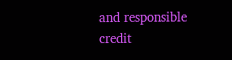and responsible credit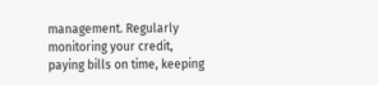management. Regularly monitoring your credit, paying bills on time, keeping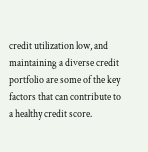credit utilization low, and maintaining a diverse credit portfolio are some of the key factors that can contribute to a healthy credit score.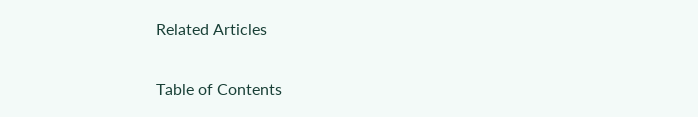Related Articles

Table of Contents